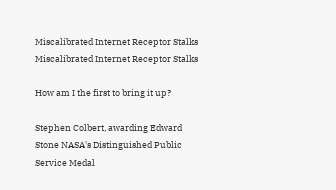Miscalibrated Internet Receptor Stalks
Miscalibrated Internet Receptor Stalks

How am I the first to bring it up?

Stephen Colbert, awarding Edward Stone NASA's Distinguished Public Service Medal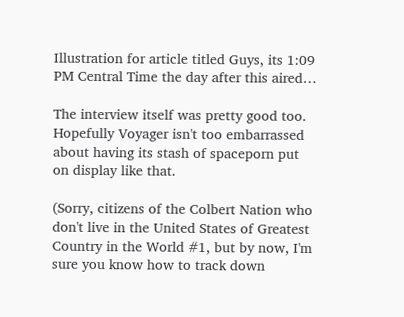Illustration for article titled Guys, its 1:09 PM Central Time the day after this aired…

The interview itself was pretty good too. Hopefully Voyager isn't too embarrassed about having its stash of spaceporn put on display like that.

(Sorry, citizens of the Colbert Nation who don't live in the United States of Greatest Country in the World #1, but by now, I'm sure you know how to track down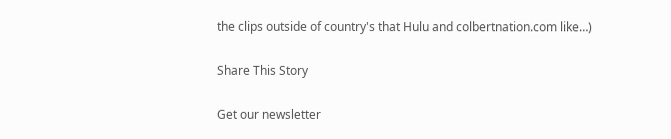the clips outside of country's that Hulu and colbertnation.com like…)

Share This Story

Get our newsletter